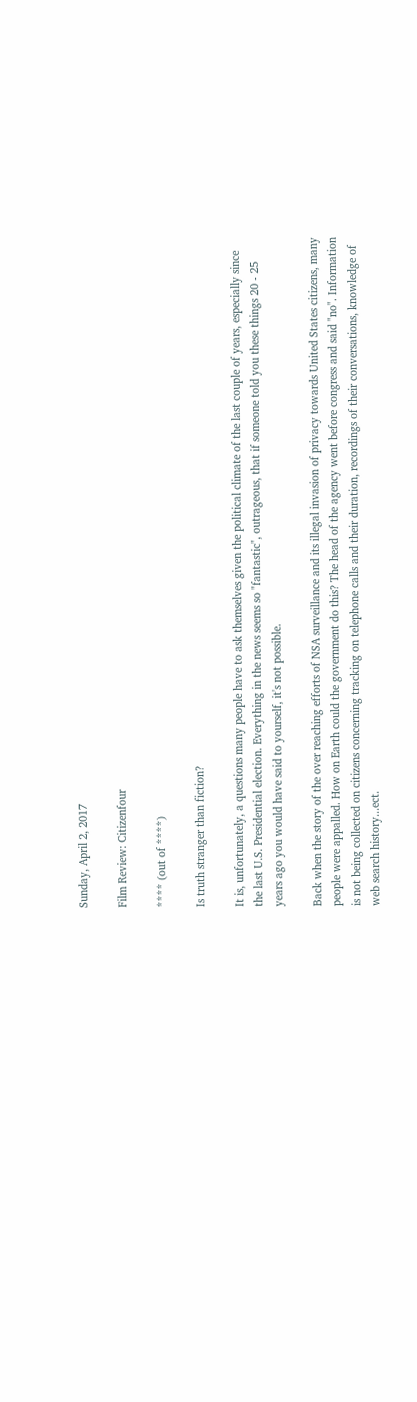Sunday, April 2, 2017

Film Review: Citizenfour

**** (out of ****)

Is truth stranger than fiction?

It is, unfortunately, a questions many people have to ask themselves given the political climate of the last couple of years, especially since the last U.S. Presidential election. Everything in the news seems so "fantastic", outrageous, that if someone told you these things 20 - 25 years ago you would have said to yourself, it's not possible.

Back when the story of the over reaching efforts of NSA surveillance and its illegal invasion of privacy towards United States citizens, many people were appalled. How on Earth could the government do this? The head of the agency went before congress and said "no". Information is not being collected on citizens concerning tracking on telephone calls and their duration, recordings of their conversations, knowledge of web search history...ect.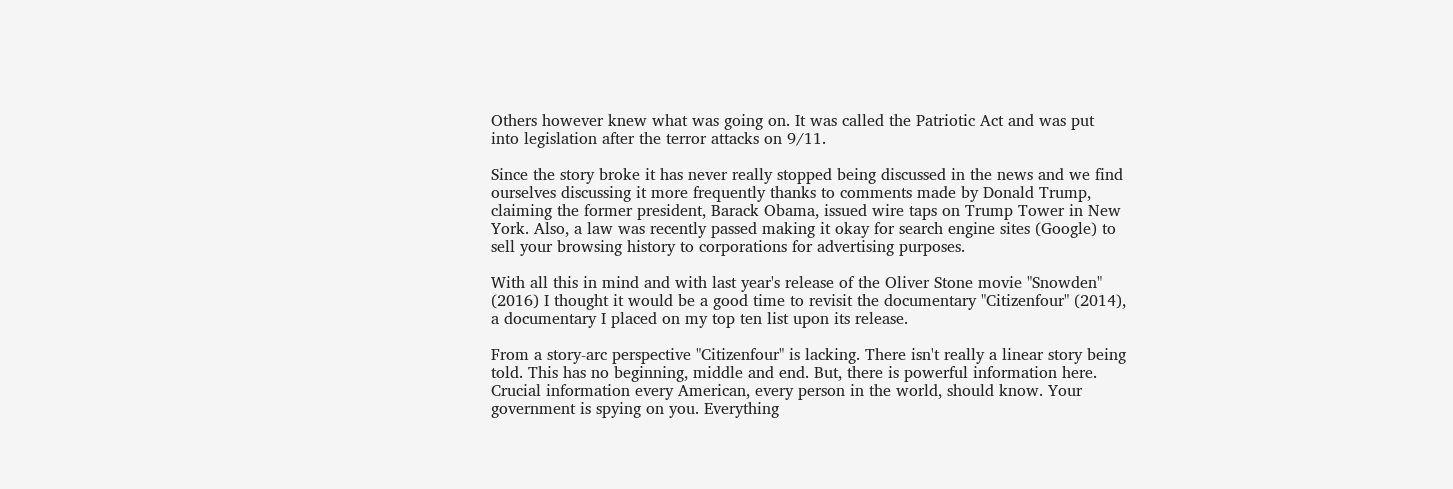Others however knew what was going on. It was called the Patriotic Act and was put into legislation after the terror attacks on 9/11.

Since the story broke it has never really stopped being discussed in the news and we find ourselves discussing it more frequently thanks to comments made by Donald Trump, claiming the former president, Barack Obama, issued wire taps on Trump Tower in New York. Also, a law was recently passed making it okay for search engine sites (Google) to sell your browsing history to corporations for advertising purposes.

With all this in mind and with last year's release of the Oliver Stone movie "Snowden" (2016) I thought it would be a good time to revisit the documentary "Citizenfour" (2014), a documentary I placed on my top ten list upon its release.

From a story-arc perspective "Citizenfour" is lacking. There isn't really a linear story being told. This has no beginning, middle and end. But, there is powerful information here. Crucial information every American, every person in the world, should know. Your government is spying on you. Everything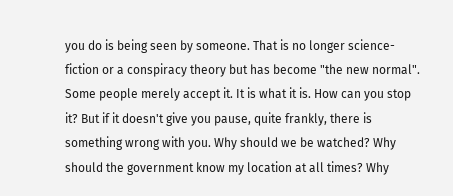you do is being seen by someone. That is no longer science-fiction or a conspiracy theory but has become "the new normal". Some people merely accept it. It is what it is. How can you stop it? But if it doesn't give you pause, quite frankly, there is something wrong with you. Why should we be watched? Why should the government know my location at all times? Why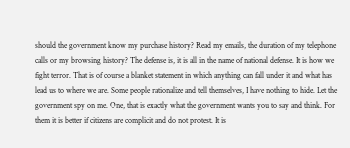should the government know my purchase history? Read my emails, the duration of my telephone calls or my browsing history? The defense is, it is all in the name of national defense. It is how we fight terror. That is of course a blanket statement in which anything can fall under it and what has lead us to where we are. Some people rationalize and tell themselves, I have nothing to hide. Let the government spy on me. One, that is exactly what the government wants you to say and think. For them it is better if citizens are complicit and do not protest. It is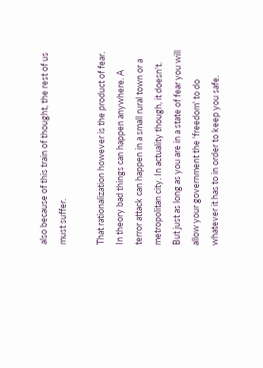also because of this train of thought, the rest of us must suffer.

That rationalization however is the product of fear. In theory bad things can happen anywhere. A terror attack can happen in a small rural town or a metropolitan city. In actuality though, it doesn't. But just as long as you are in a state of fear you will allow your government the 'freedom' to do whatever it has to in order to keep you safe.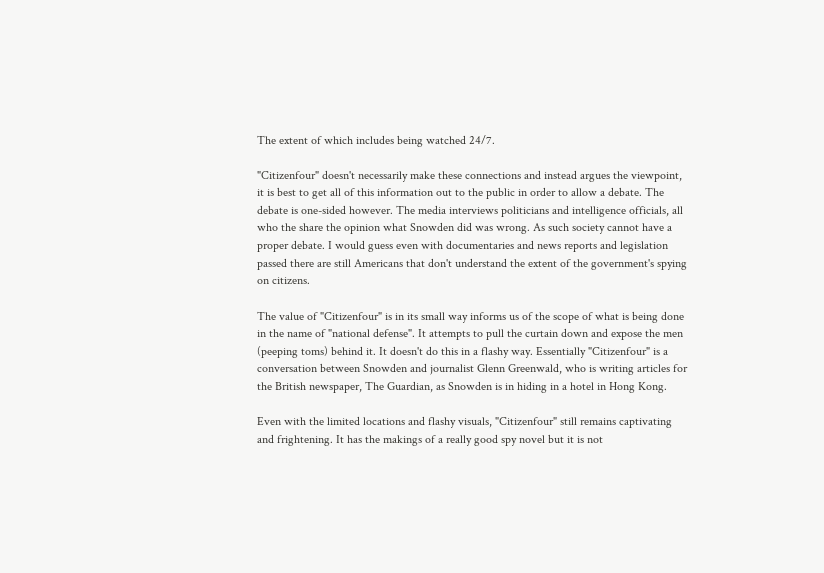The extent of which includes being watched 24/7.

"Citizenfour" doesn't necessarily make these connections and instead argues the viewpoint, it is best to get all of this information out to the public in order to allow a debate. The debate is one-sided however. The media interviews politicians and intelligence officials, all who the share the opinion what Snowden did was wrong. As such society cannot have a proper debate. I would guess even with documentaries and news reports and legislation passed there are still Americans that don't understand the extent of the government's spying on citizens.

The value of "Citizenfour" is in its small way informs us of the scope of what is being done in the name of "national defense". It attempts to pull the curtain down and expose the men (peeping toms) behind it. It doesn't do this in a flashy way. Essentially "Citizenfour" is a conversation between Snowden and journalist Glenn Greenwald, who is writing articles for the British newspaper, The Guardian, as Snowden is in hiding in a hotel in Hong Kong.

Even with the limited locations and flashy visuals, "Citizenfour" still remains captivating and frightening. It has the makings of a really good spy novel but it is not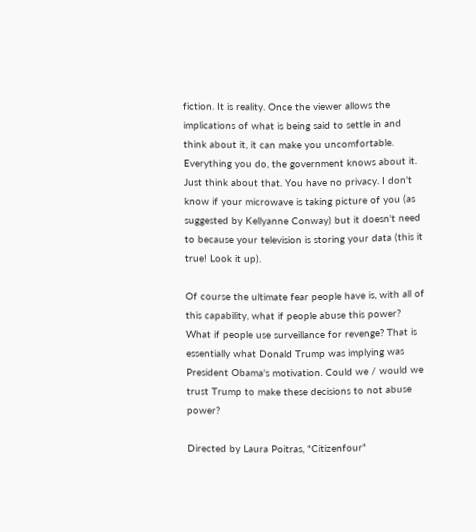fiction. It is reality. Once the viewer allows the implications of what is being said to settle in and think about it, it can make you uncomfortable. Everything you do, the government knows about it. Just think about that. You have no privacy. I don't know if your microwave is taking picture of you (as suggested by Kellyanne Conway) but it doesn't need to because your television is storing your data (this it true! Look it up).

Of course the ultimate fear people have is, with all of this capability, what if people abuse this power? What if people use surveillance for revenge? That is essentially what Donald Trump was implying was President Obama's motivation. Could we / would we trust Trump to make these decisions to not abuse power?

Directed by Laura Poitras, "Citizenfour"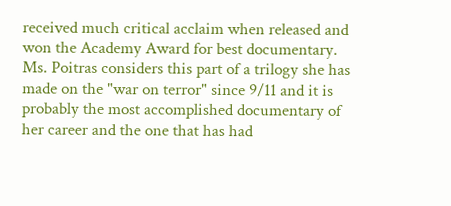received much critical acclaim when released and won the Academy Award for best documentary. Ms. Poitras considers this part of a trilogy she has made on the "war on terror" since 9/11 and it is probably the most accomplished documentary of her career and the one that has had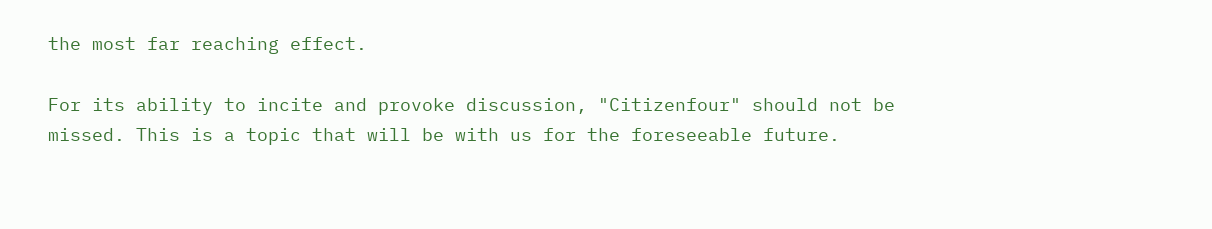the most far reaching effect.

For its ability to incite and provoke discussion, "Citizenfour" should not be missed. This is a topic that will be with us for the foreseeable future.